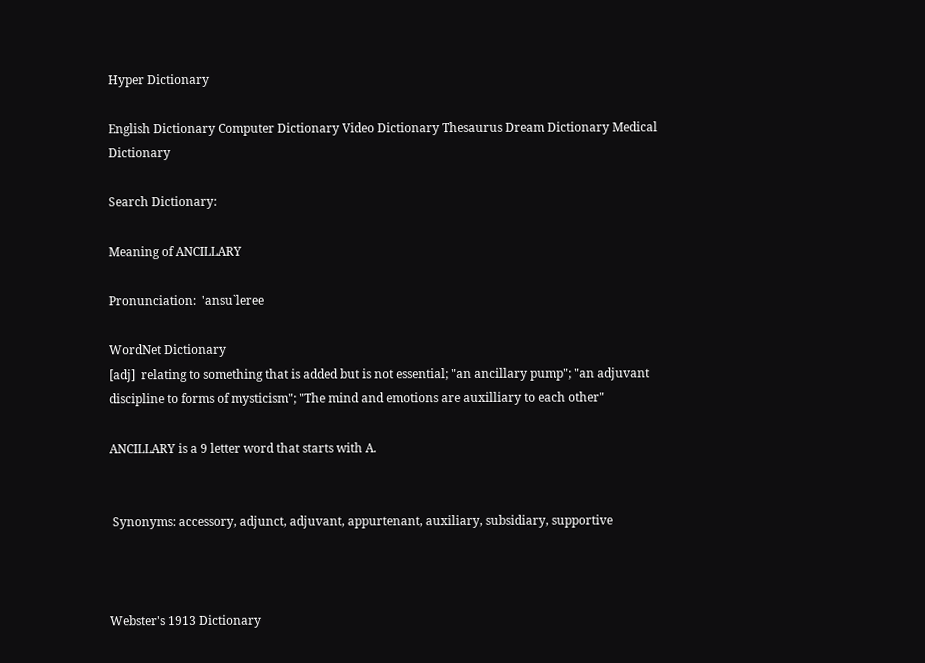Hyper Dictionary

English Dictionary Computer Dictionary Video Dictionary Thesaurus Dream Dictionary Medical Dictionary

Search Dictionary:

Meaning of ANCILLARY

Pronunciation:  'ansu`leree

WordNet Dictionary
[adj]  relating to something that is added but is not essential; "an ancillary pump"; "an adjuvant discipline to forms of mysticism"; "The mind and emotions are auxilliary to each other"

ANCILLARY is a 9 letter word that starts with A.


 Synonyms: accessory, adjunct, adjuvant, appurtenant, auxiliary, subsidiary, supportive



Webster's 1913 Dictionary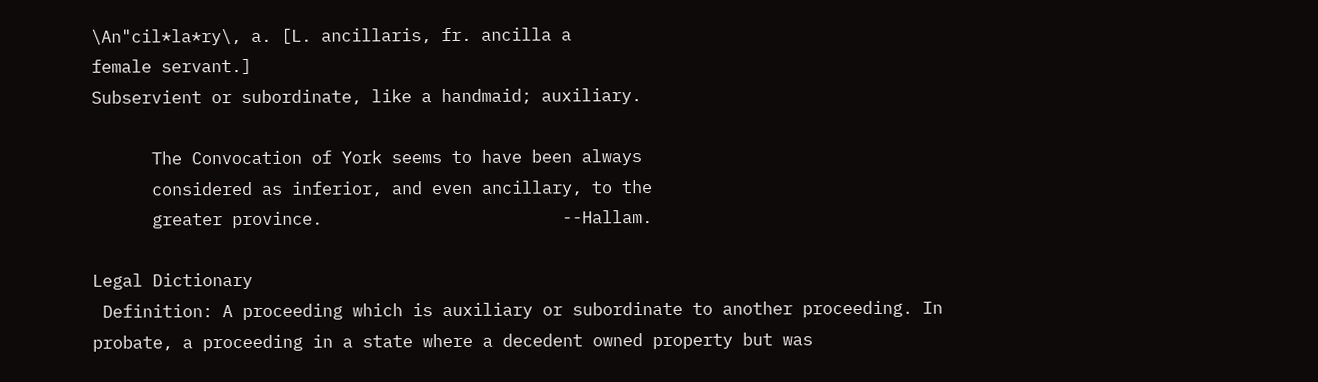\An"cil*la*ry\, a. [L. ancillaris, fr. ancilla a
female servant.]
Subservient or subordinate, like a handmaid; auxiliary.

      The Convocation of York seems to have been always
      considered as inferior, and even ancillary, to the
      greater province.                        --Hallam.

Legal Dictionary
 Definition: A proceeding which is auxiliary or subordinate to another proceeding. In probate, a proceeding in a state where a decedent owned property but was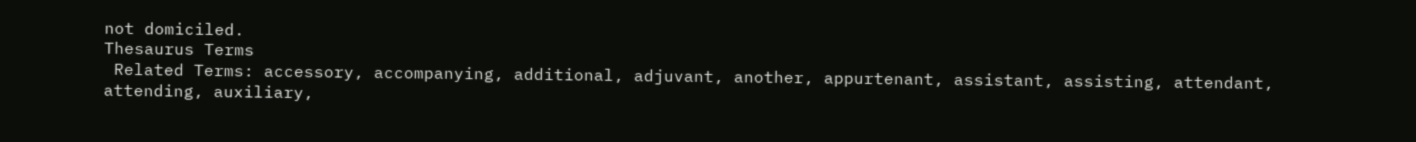not domiciled.
Thesaurus Terms
 Related Terms: accessory, accompanying, additional, adjuvant, another, appurtenant, assistant, assisting, attendant, attending, auxiliary,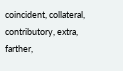coincident, collateral, contributory, extra, farther,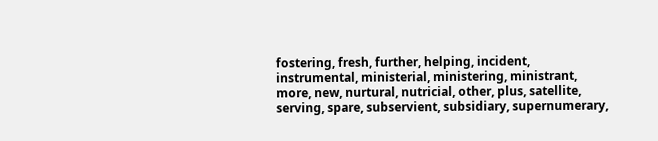fostering, fresh, further, helping, incident, instrumental, ministerial, ministering, ministrant, more, new, nurtural, nutricial, other, plus, satellite, serving, spare, subservient, subsidiary, supernumerary,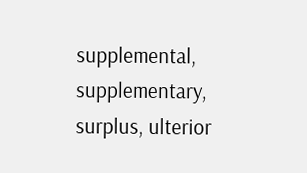supplemental, supplementary, surplus, ulterior